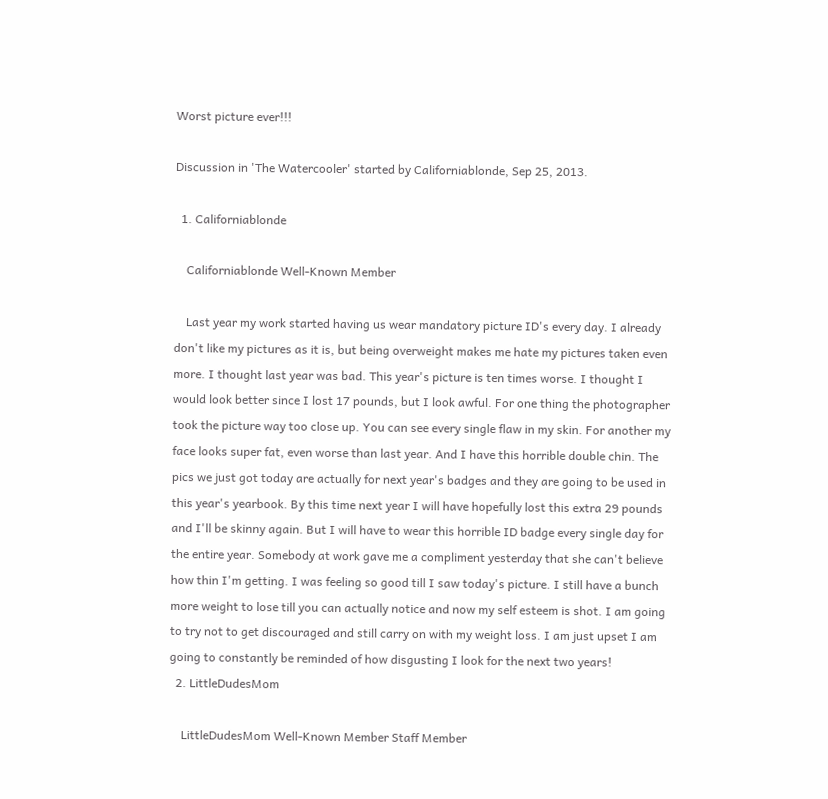Worst picture ever!!!

Discussion in 'The Watercooler' started by Californiablonde, Sep 25, 2013.

  1. Californiablonde

    Californiablonde Well-Known Member

    Last year my work started having us wear mandatory picture ID's every day. I already don't like my pictures as it is, but being overweight makes me hate my pictures taken even more. I thought last year was bad. This year's picture is ten times worse. I thought I would look better since I lost 17 pounds, but I look awful. For one thing the photographer took the picture way too close up. You can see every single flaw in my skin. For another my face looks super fat, even worse than last year. And I have this horrible double chin. The pics we just got today are actually for next year's badges and they are going to be used in this year's yearbook. By this time next year I will have hopefully lost this extra 29 pounds and I'll be skinny again. But I will have to wear this horrible ID badge every single day for the entire year. Somebody at work gave me a compliment yesterday that she can't believe how thin I'm getting. I was feeling so good till I saw today's picture. I still have a bunch more weight to lose till you can actually notice and now my self esteem is shot. I am going to try not to get discouraged and still carry on with my weight loss. I am just upset I am going to constantly be reminded of how disgusting I look for the next two years!
  2. LittleDudesMom

    LittleDudesMom Well-Known Member Staff Member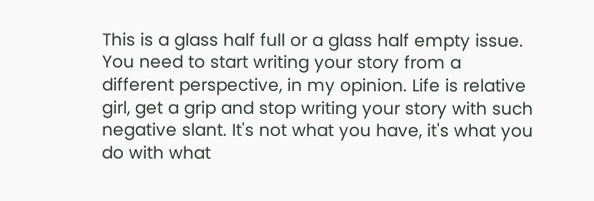This is a glass half full or a glass half empty issue. You need to start writing your story from a different perspective, in my opinion. Life is relative girl, get a grip and stop writing your story with such negative slant. It's not what you have, it's what you do with what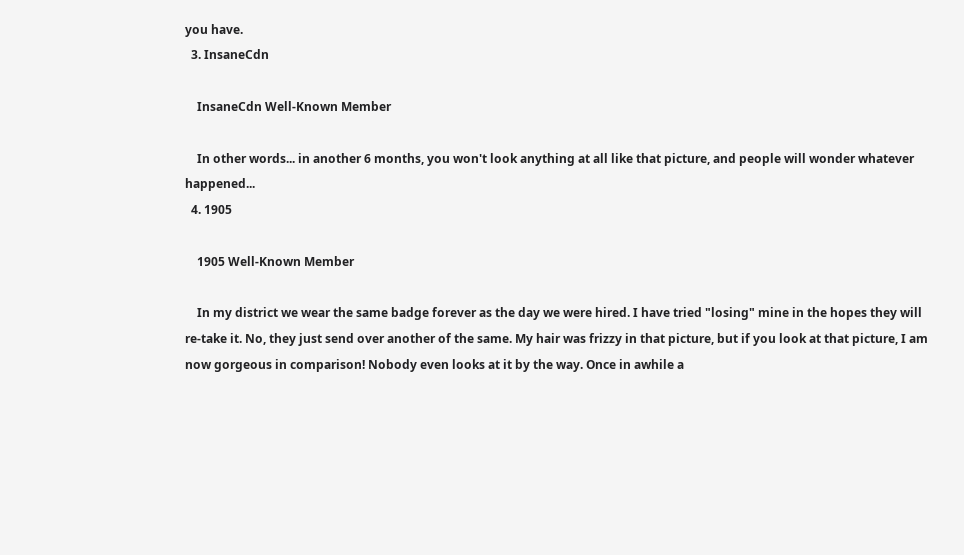you have.
  3. InsaneCdn

    InsaneCdn Well-Known Member

    In other words... in another 6 months, you won't look anything at all like that picture, and people will wonder whatever happened...
  4. 1905

    1905 Well-Known Member

    In my district we wear the same badge forever as the day we were hired. I have tried "losing" mine in the hopes they will re-take it. No, they just send over another of the same. My hair was frizzy in that picture, but if you look at that picture, I am now gorgeous in comparison! Nobody even looks at it by the way. Once in awhile a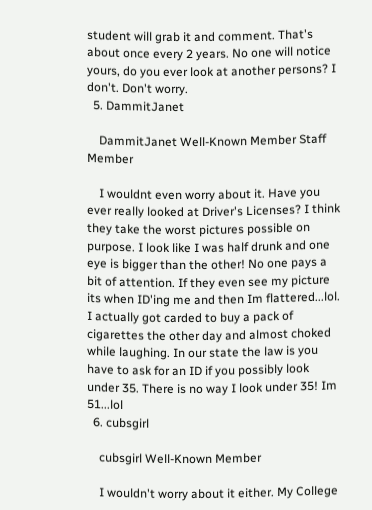student will grab it and comment. That's about once every 2 years. No one will notice yours, do you ever look at another persons? I don't. Don't worry.
  5. DammitJanet

    DammitJanet Well-Known Member Staff Member

    I wouldnt even worry about it. Have you ever really looked at Driver's Licenses? I think they take the worst pictures possible on purpose. I look like I was half drunk and one eye is bigger than the other! No one pays a bit of attention. If they even see my picture its when ID'ing me and then Im flattered...lol. I actually got carded to buy a pack of cigarettes the other day and almost choked while laughing. In our state the law is you have to ask for an ID if you possibly look under 35. There is no way I look under 35! Im 51...lol
  6. cubsgirl

    cubsgirl Well-Known Member

    I wouldn't worry about it either. My College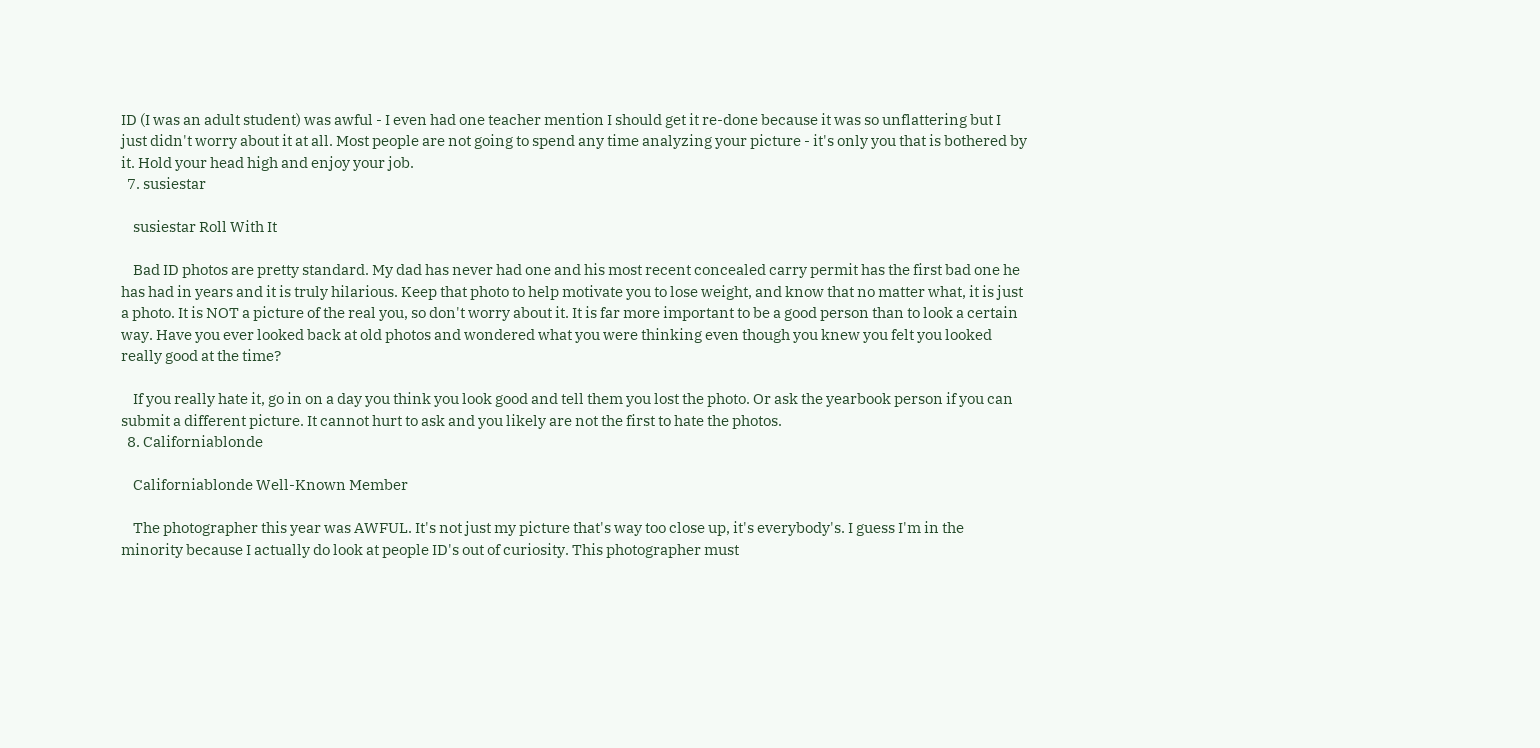ID (I was an adult student) was awful - I even had one teacher mention I should get it re-done because it was so unflattering but I just didn't worry about it at all. Most people are not going to spend any time analyzing your picture - it's only you that is bothered by it. Hold your head high and enjoy your job.
  7. susiestar

    susiestar Roll With It

    Bad ID photos are pretty standard. My dad has never had one and his most recent concealed carry permit has the first bad one he has had in years and it is truly hilarious. Keep that photo to help motivate you to lose weight, and know that no matter what, it is just a photo. It is NOT a picture of the real you, so don't worry about it. It is far more important to be a good person than to look a certain way. Have you ever looked back at old photos and wondered what you were thinking even though you knew you felt you looked really good at the time?

    If you really hate it, go in on a day you think you look good and tell them you lost the photo. Or ask the yearbook person if you can submit a different picture. It cannot hurt to ask and you likely are not the first to hate the photos.
  8. Californiablonde

    Californiablonde Well-Known Member

    The photographer this year was AWFUL. It's not just my picture that's way too close up, it's everybody's. I guess I'm in the minority because I actually do look at people ID's out of curiosity. This photographer must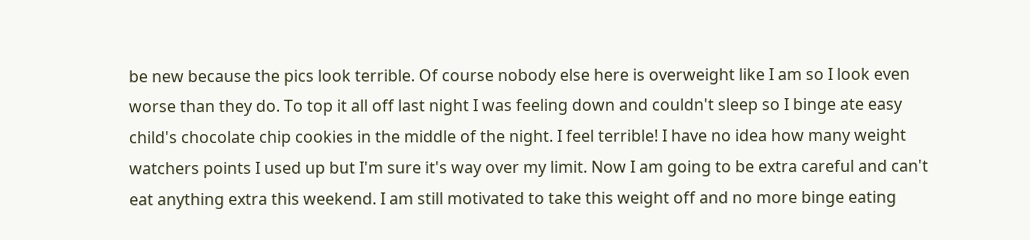be new because the pics look terrible. Of course nobody else here is overweight like I am so I look even worse than they do. To top it all off last night I was feeling down and couldn't sleep so I binge ate easy child's chocolate chip cookies in the middle of the night. I feel terrible! I have no idea how many weight watchers points I used up but I'm sure it's way over my limit. Now I am going to be extra careful and can't eat anything extra this weekend. I am still motivated to take this weight off and no more binge eating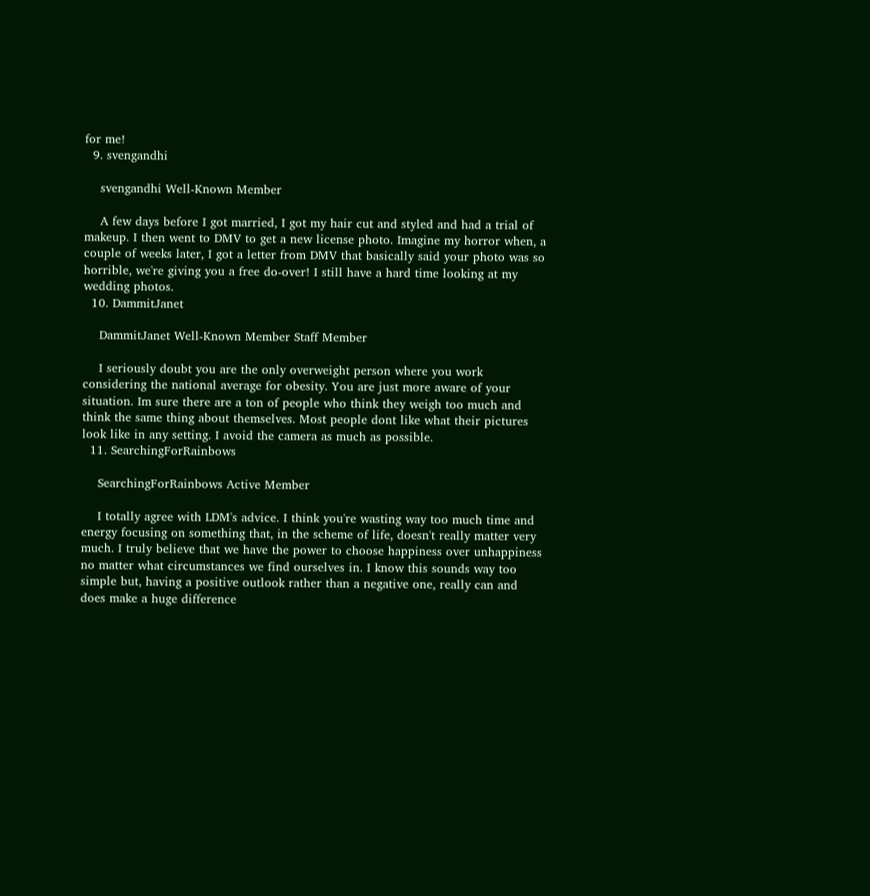for me!
  9. svengandhi

    svengandhi Well-Known Member

    A few days before I got married, I got my hair cut and styled and had a trial of makeup. I then went to DMV to get a new license photo. Imagine my horror when, a couple of weeks later, I got a letter from DMV that basically said your photo was so horrible, we're giving you a free do-over! I still have a hard time looking at my wedding photos.
  10. DammitJanet

    DammitJanet Well-Known Member Staff Member

    I seriously doubt you are the only overweight person where you work considering the national average for obesity. You are just more aware of your situation. Im sure there are a ton of people who think they weigh too much and think the same thing about themselves. Most people dont like what their pictures look like in any setting. I avoid the camera as much as possible.
  11. SearchingForRainbows

    SearchingForRainbows Active Member

    I totally agree with LDM's advice. I think you're wasting way too much time and energy focusing on something that, in the scheme of life, doesn't really matter very much. I truly believe that we have the power to choose happiness over unhappiness no matter what circumstances we find ourselves in. I know this sounds way too simple but, having a positive outlook rather than a negative one, really can and does make a huge difference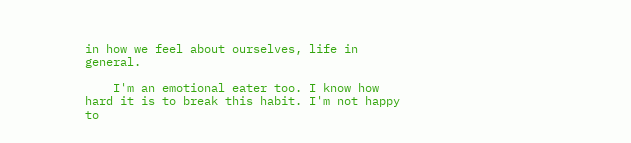in how we feel about ourselves, life in general.

    I'm an emotional eater too. I know how hard it is to break this habit. I'm not happy to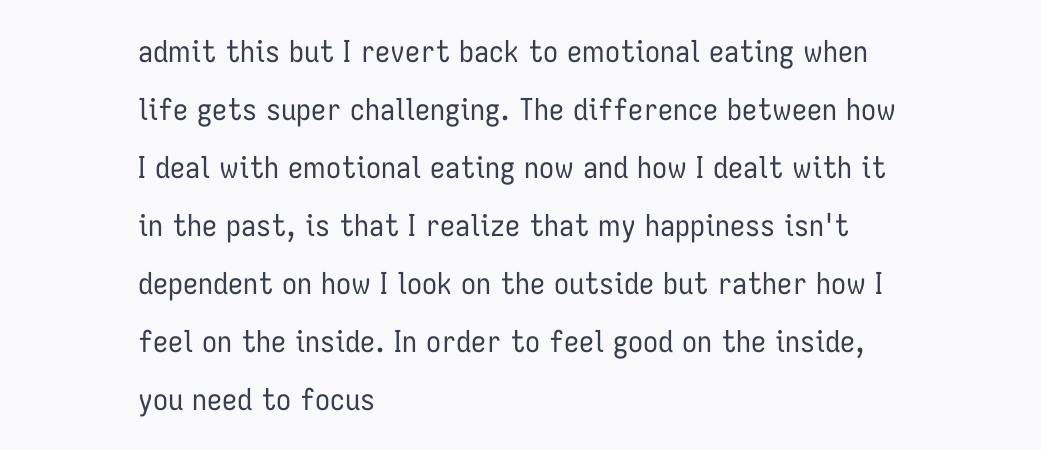admit this but I revert back to emotional eating when life gets super challenging. The difference between how I deal with emotional eating now and how I dealt with it in the past, is that I realize that my happiness isn't dependent on how I look on the outside but rather how I feel on the inside. In order to feel good on the inside, you need to focus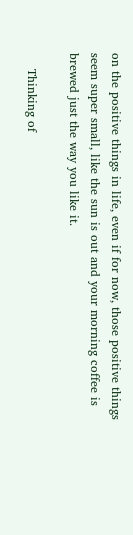on the positive things in life, even if for now, those positive things seem super small, like the sun is out and your morning coffee is brewed just the way you like it.

    Thinking of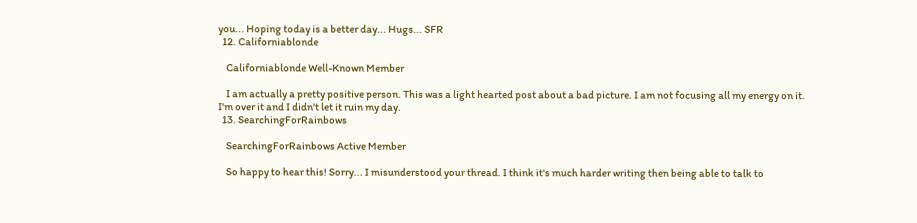you... Hoping today is a better day... Hugs... SFR
  12. Californiablonde

    Californiablonde Well-Known Member

    I am actually a pretty positive person. This was a light hearted post about a bad picture. I am not focusing all my energy on it. I'm over it and I didn't let it ruin my day.
  13. SearchingForRainbows

    SearchingForRainbows Active Member

    So happy to hear this! Sorry... I misunderstood your thread. I think it's much harder writing then being able to talk to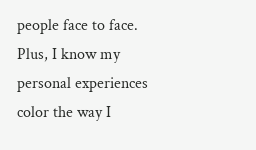people face to face. Plus, I know my personal experiences color the way I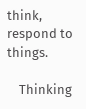think, respond to things.

    Thinking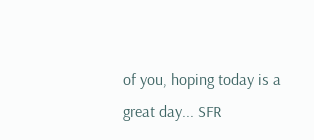of you, hoping today is a great day... SFR